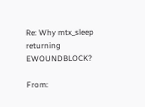Re: Why mtx_sleep returning EWOUNDBLOCK?

From: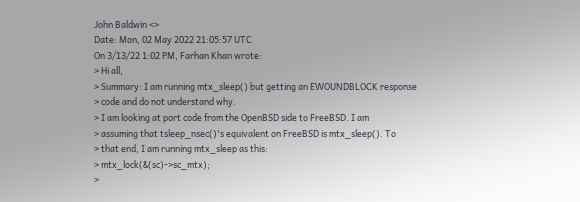John Baldwin <>
Date: Mon, 02 May 2022 21:05:57 UTC
On 3/13/22 1:02 PM, Farhan Khan wrote:
> Hi all,
> Summary: I am running mtx_sleep() but getting an EWOUNDBLOCK response
> code and do not understand why.
> I am looking at port code from the OpenBSD side to FreeBSD. I am
> assuming that tsleep_nsec()'s equivalent on FreeBSD is mtx_sleep(). To
> that end, I am running mtx_sleep as this:
> mtx_lock(&(sc)->sc_mtx);
>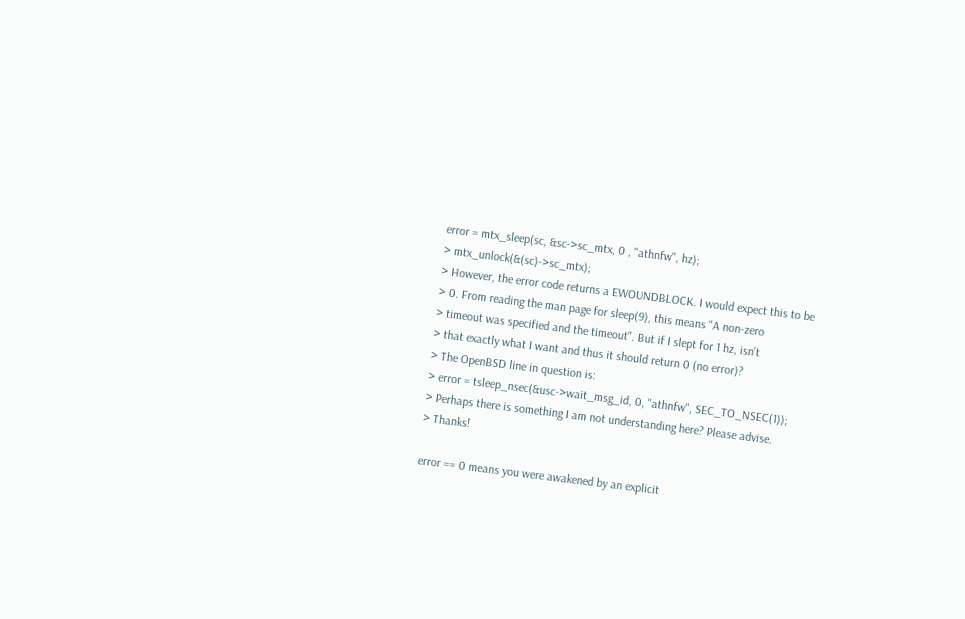error = mtx_sleep(sc, &sc->sc_mtx, 0 , "athnfw", hz);
> mtx_unlock(&(sc)->sc_mtx);
> However, the error code returns a EWOUNDBLOCK. I would expect this to be
> 0. From reading the man page for sleep(9), this means "A non-zero
> timeout was specified and the timeout". But if I slept for 1 hz, isn't
> that exactly what I want and thus it should return 0 (no error)?
> The OpenBSD line in question is:
> error = tsleep_nsec(&usc->wait_msg_id, 0, "athnfw", SEC_TO_NSEC(1));
> Perhaps there is something I am not understanding here? Please advise.
> Thanks!

error == 0 means you were awakened by an explicit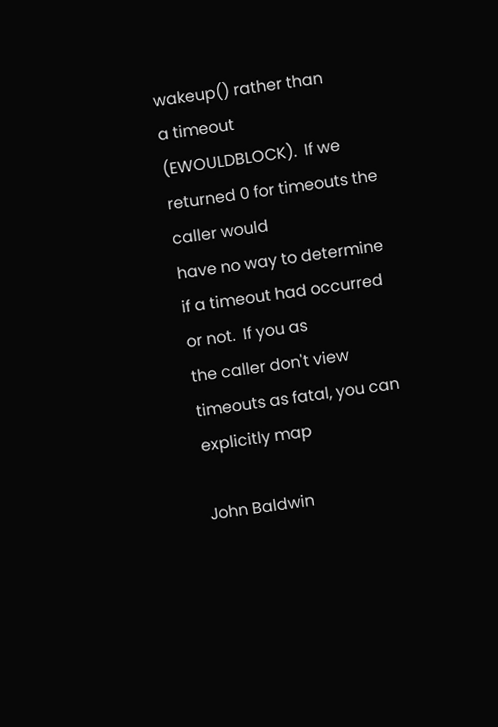wakeup() rather than
a timeout (EWOULDBLOCK).  If we returned 0 for timeouts the caller would
have no way to determine if a timeout had occurred or not.  If you as
the caller don't view timeouts as fatal, you can explicitly map

John Baldwin